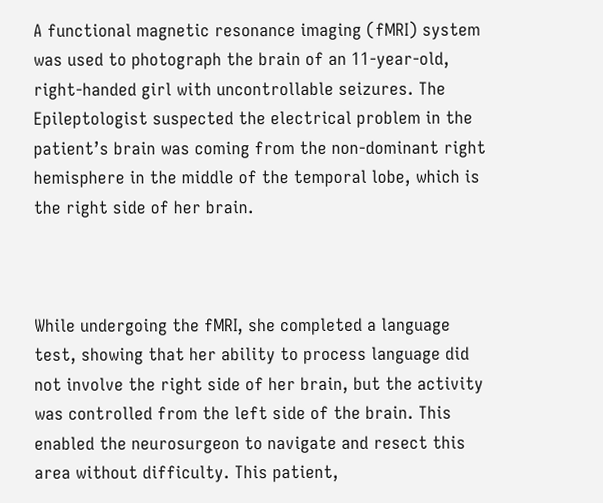A functional magnetic resonance imaging (fMRI) system was used to photograph the brain of an 11-year-old, right-handed girl with uncontrollable seizures. The Epileptologist suspected the electrical problem in the patient’s brain was coming from the non-dominant right hemisphere in the middle of the temporal lobe, which is the right side of her brain.



While undergoing the fMRI, she completed a language test, showing that her ability to process language did not involve the right side of her brain, but the activity was controlled from the left side of the brain. This enabled the neurosurgeon to navigate and resect this area without difficulty. This patient,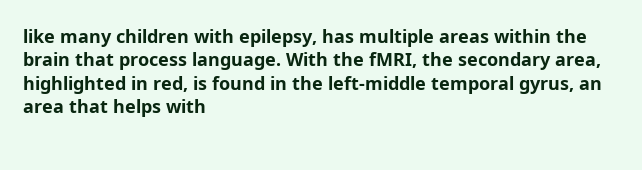like many children with epilepsy, has multiple areas within the brain that process language. With the fMRI, the secondary area, highlighted in red, is found in the left-middle temporal gyrus, an area that helps with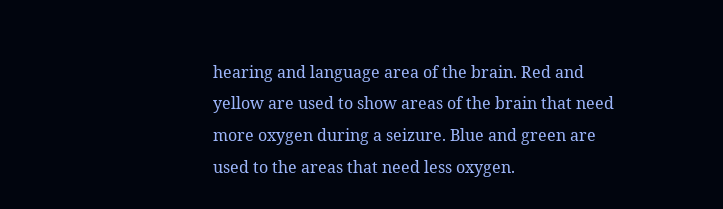hearing and language area of the brain. Red and yellow are used to show areas of the brain that need more oxygen during a seizure. Blue and green are used to the areas that need less oxygen.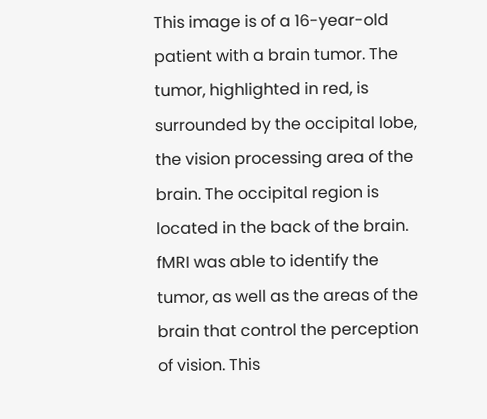This image is of a 16-year-old patient with a brain tumor. The tumor, highlighted in red, is surrounded by the occipital lobe, the vision processing area of the brain. The occipital region is located in the back of the brain. fMRI was able to identify the tumor, as well as the areas of the brain that control the perception of vision. This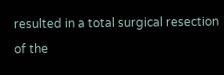resulted in a total surgical resection of the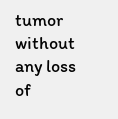tumor without any loss of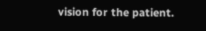vision for the patient.